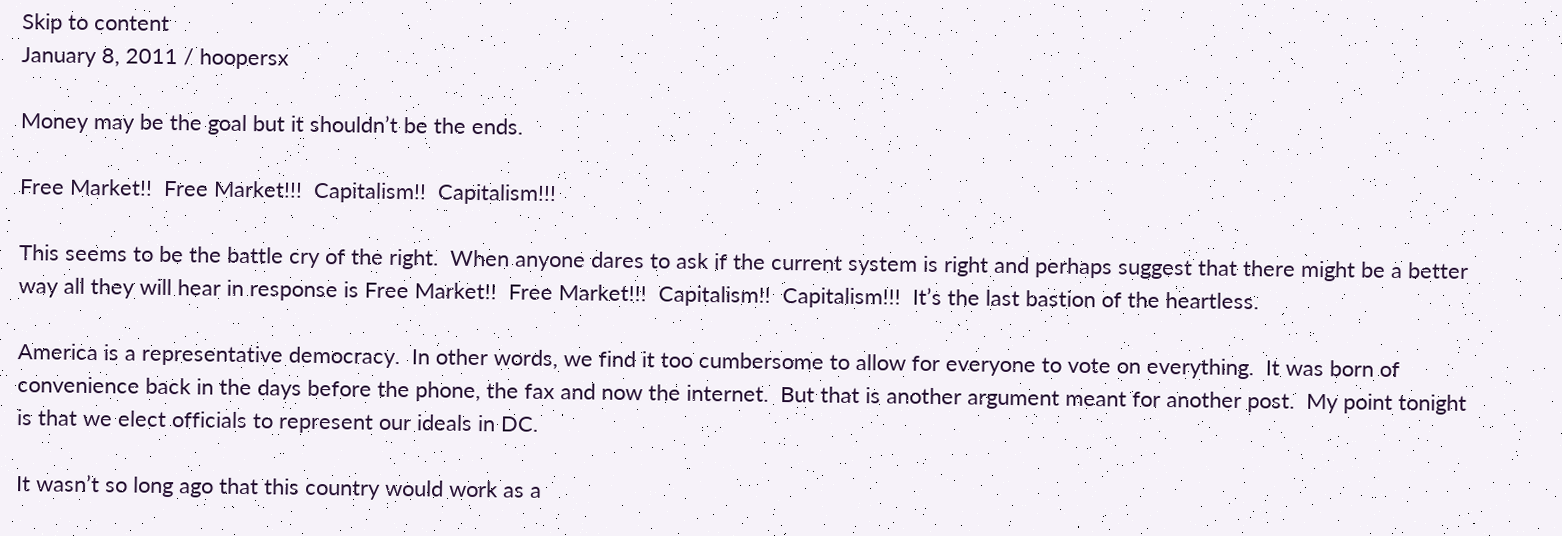Skip to content
January 8, 2011 / hoopersx

Money may be the goal but it shouldn’t be the ends.

Free Market!!  Free Market!!!  Capitalism!!  Capitalism!!!

This seems to be the battle cry of the right.  When anyone dares to ask if the current system is right and perhaps suggest that there might be a better way all they will hear in response is Free Market!!  Free Market!!!  Capitalism!!  Capitalism!!!  It’s the last bastion of the heartless.

America is a representative democracy.  In other words, we find it too cumbersome to allow for everyone to vote on everything.  It was born of convenience back in the days before the phone, the fax and now the internet.  But that is another argument meant for another post.  My point tonight is that we elect officials to represent our ideals in DC.

It wasn’t so long ago that this country would work as a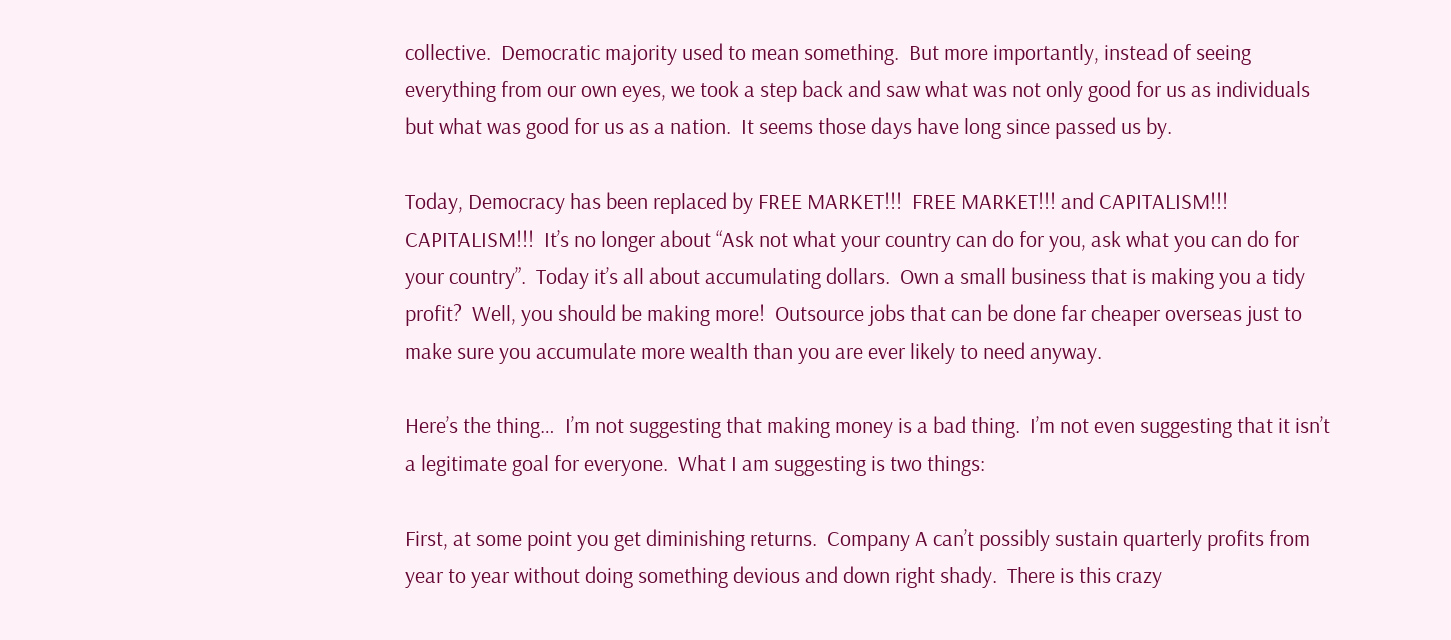collective.  Democratic majority used to mean something.  But more importantly, instead of seeing everything from our own eyes, we took a step back and saw what was not only good for us as individuals but what was good for us as a nation.  It seems those days have long since passed us by.

Today, Democracy has been replaced by FREE MARKET!!!  FREE MARKET!!! and CAPITALISM!!!  CAPITALISM!!!  It’s no longer about “Ask not what your country can do for you, ask what you can do for your country”.  Today it’s all about accumulating dollars.  Own a small business that is making you a tidy profit?  Well, you should be making more!  Outsource jobs that can be done far cheaper overseas just to make sure you accumulate more wealth than you are ever likely to need anyway.

Here’s the thing…  I’m not suggesting that making money is a bad thing.  I’m not even suggesting that it isn’t a legitimate goal for everyone.  What I am suggesting is two things:

First, at some point you get diminishing returns.  Company A can’t possibly sustain quarterly profits from year to year without doing something devious and down right shady.  There is this crazy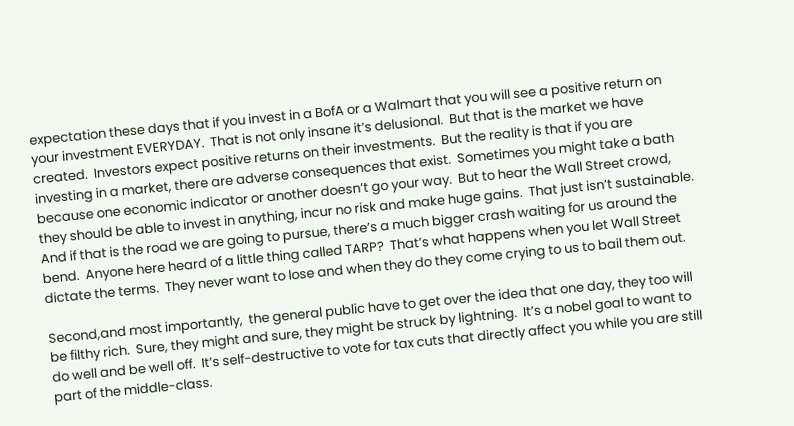expectation these days that if you invest in a BofA or a Walmart that you will see a positive return on your investment EVERYDAY.  That is not only insane it’s delusional.  But that is the market we have created.  Investors expect positive returns on their investments.  But the reality is that if you are investing in a market, there are adverse consequences that exist.  Sometimes you might take a bath because one economic indicator or another doesn’t go your way.  But to hear the Wall Street crowd, they should be able to invest in anything, incur no risk and make huge gains.  That just isn’t sustainable.  And if that is the road we are going to pursue, there’s a much bigger crash waiting for us around the  bend.  Anyone here heard of a little thing called TARP?  That’s what happens when you let Wall Street dictate the terms.  They never want to lose and when they do they come crying to us to bail them out.

Second,and most importantly,  the general public have to get over the idea that one day, they too will be filthy rich.  Sure, they might and sure, they might be struck by lightning.  It’s a nobel goal to want to do well and be well off.  It’s self-destructive to vote for tax cuts that directly affect you while you are still part of the middle-class.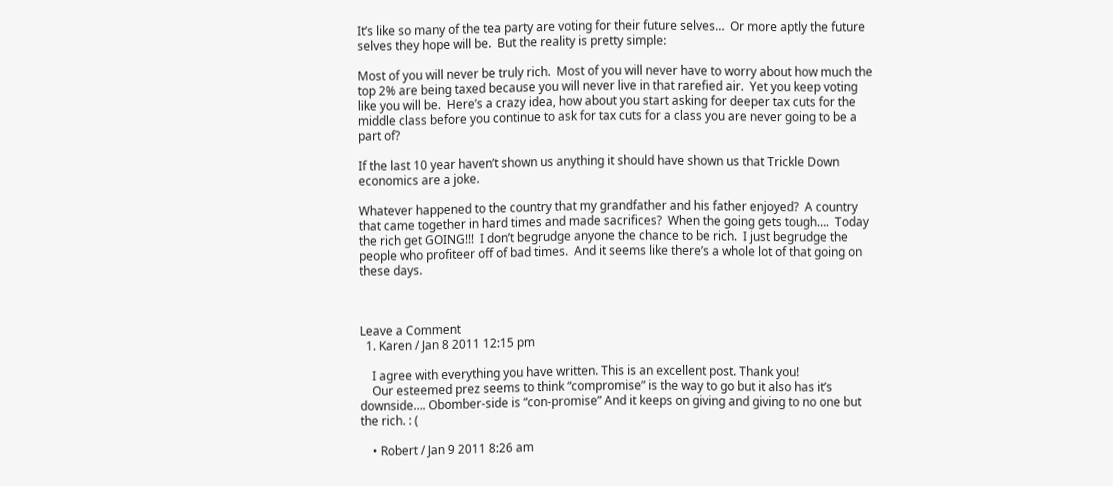It’s like so many of the tea party are voting for their future selves…  Or more aptly the future selves they hope will be.  But the reality is pretty simple:

Most of you will never be truly rich.  Most of you will never have to worry about how much the top 2% are being taxed because you will never live in that rarefied air.  Yet you keep voting like you will be.  Here’s a crazy idea, how about you start asking for deeper tax cuts for the middle class before you continue to ask for tax cuts for a class you are never going to be a part of?

If the last 10 year haven’t shown us anything it should have shown us that Trickle Down economics are a joke.

Whatever happened to the country that my grandfather and his father enjoyed?  A country that came together in hard times and made sacrifices?  When the going gets tough….  Today the rich get GOING!!!  I don’t begrudge anyone the chance to be rich.  I just begrudge the people who profiteer off of bad times.  And it seems like there’s a whole lot of that going on these days.



Leave a Comment
  1. Karen / Jan 8 2011 12:15 pm

    I agree with everything you have written. This is an excellent post. Thank you!
    Our esteemed prez seems to think “compromise” is the way to go but it also has it’s downside…. Obomber-side is “con-promise” And it keeps on giving and giving to no one but the rich. : (

    • Robert / Jan 9 2011 8:26 am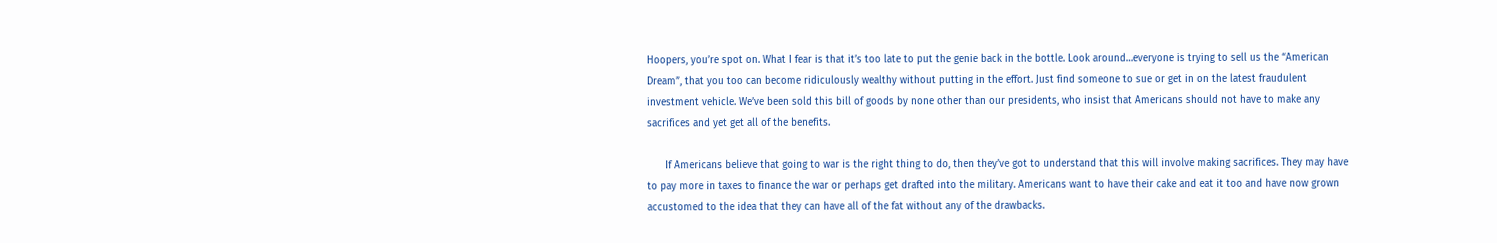Hoopers, you’re spot on. What I fear is that it’s too late to put the genie back in the bottle. Look around…everyone is trying to sell us the “American Dream”, that you too can become ridiculously wealthy without putting in the effort. Just find someone to sue or get in on the latest fraudulent investment vehicle. We’ve been sold this bill of goods by none other than our presidents, who insist that Americans should not have to make any sacrifices and yet get all of the benefits.

      If Americans believe that going to war is the right thing to do, then they’ve got to understand that this will involve making sacrifices. They may have to pay more in taxes to finance the war or perhaps get drafted into the military. Americans want to have their cake and eat it too and have now grown accustomed to the idea that they can have all of the fat without any of the drawbacks.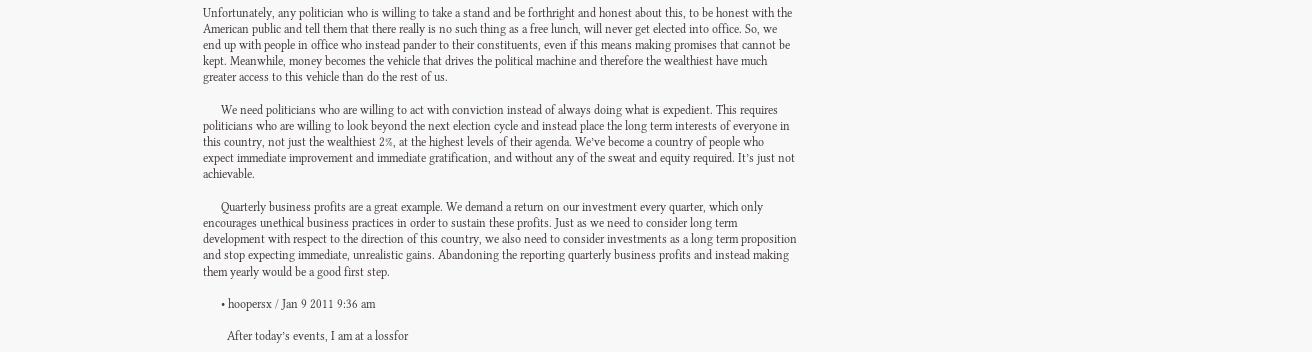Unfortunately, any politician who is willing to take a stand and be forthright and honest about this, to be honest with the American public and tell them that there really is no such thing as a free lunch, will never get elected into office. So, we end up with people in office who instead pander to their constituents, even if this means making promises that cannot be kept. Meanwhile, money becomes the vehicle that drives the political machine and therefore the wealthiest have much greater access to this vehicle than do the rest of us.

      We need politicians who are willing to act with conviction instead of always doing what is expedient. This requires politicians who are willing to look beyond the next election cycle and instead place the long term interests of everyone in this country, not just the wealthiest 2%, at the highest levels of their agenda. We’ve become a country of people who expect immediate improvement and immediate gratification, and without any of the sweat and equity required. It’s just not achievable.

      Quarterly business profits are a great example. We demand a return on our investment every quarter, which only encourages unethical business practices in order to sustain these profits. Just as we need to consider long term development with respect to the direction of this country, we also need to consider investments as a long term proposition and stop expecting immediate, unrealistic gains. Abandoning the reporting quarterly business profits and instead making them yearly would be a good first step.

      • hoopersx / Jan 9 2011 9:36 am

        After today’s events, I am at a lossfor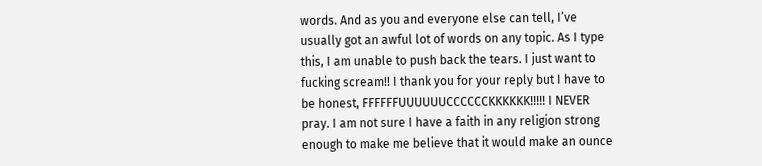words. And as you and everyone else can tell, I’ve usually got an awful lot of words on any topic. As I type this, I am unable to push back the tears. I just want to fucking scream!! I thank you for your reply but I have to be honest, FFFFFFUUUUUUCCCCCCKKKKKK!!!!! I NEVER pray. I am not sure I have a faith in any religion strong enough to make me believe that it would make an ounce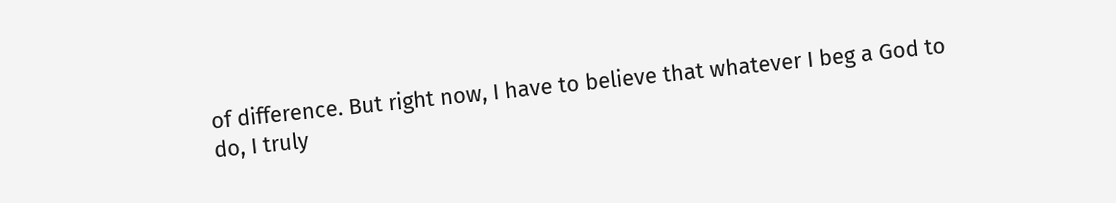of difference. But right now, I have to believe that whatever I beg a God to do, I truly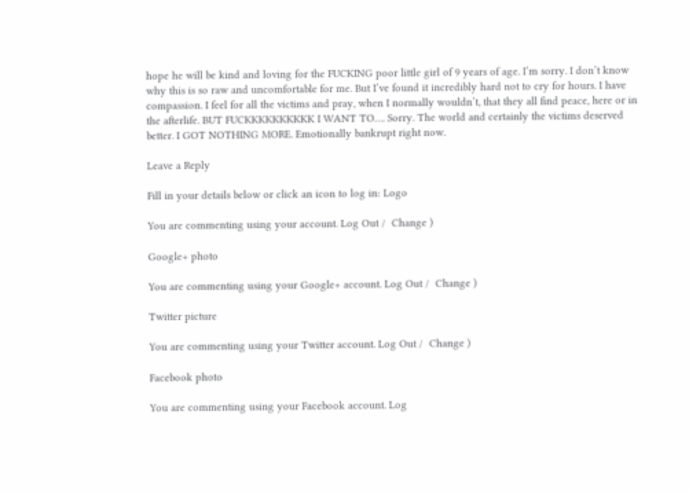hope he will be kind and loving for the FUCKING poor little girl of 9 years of age. I’m sorry. I don’t know why this is so raw and uncomfortable for me. But I’ve found it incredibly hard not to cry for hours. I have compassion. I feel for all the victims and pray, when I normally wouldn’t, that they all find peace, here or in the afterlife. BUT FUCKKKKKKKKKK I WANT TO…. Sorry. The world and certainly the victims deserved better. I GOT NOTHING MORE. Emotionally bankrupt right now.

Leave a Reply

Fill in your details below or click an icon to log in: Logo

You are commenting using your account. Log Out /  Change )

Google+ photo

You are commenting using your Google+ account. Log Out /  Change )

Twitter picture

You are commenting using your Twitter account. Log Out /  Change )

Facebook photo

You are commenting using your Facebook account. Log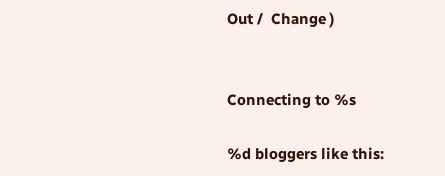Out /  Change )


Connecting to %s

%d bloggers like this: